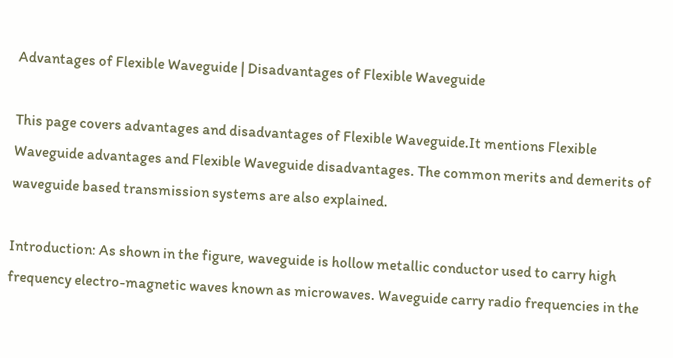Advantages of Flexible Waveguide | Disadvantages of Flexible Waveguide

This page covers advantages and disadvantages of Flexible Waveguide.It mentions Flexible Waveguide advantages and Flexible Waveguide disadvantages. The common merits and demerits of waveguide based transmission systems are also explained.

Introduction: As shown in the figure, waveguide is hollow metallic conductor used to carry high frequency electro-magnetic waves known as microwaves. Waveguide carry radio frequencies in the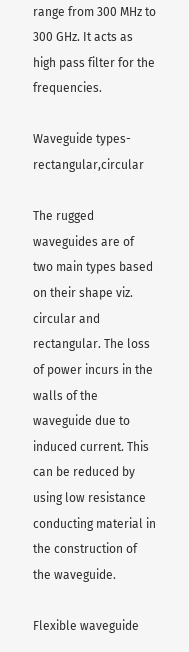range from 300 MHz to 300 GHz. It acts as high pass filter for the frequencies.

Waveguide types-rectangular,circular

The rugged waveguides are of two main types based on their shape viz. circular and rectangular. The loss of power incurs in the walls of the waveguide due to induced current. This can be reduced by using low resistance conducting material in the construction of the waveguide.

Flexible waveguide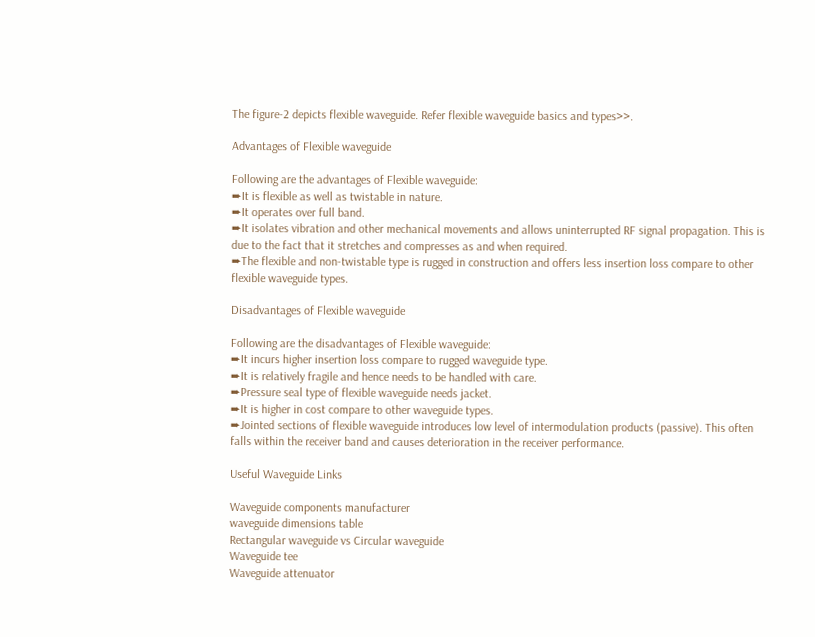The figure-2 depicts flexible waveguide. Refer flexible waveguide basics and types>>.

Advantages of Flexible waveguide

Following are the advantages of Flexible waveguide:
➨It is flexible as well as twistable in nature.
➨It operates over full band.
➨It isolates vibration and other mechanical movements and allows uninterrupted RF signal propagation. This is due to the fact that it stretches and compresses as and when required.
➨The flexible and non-twistable type is rugged in construction and offers less insertion loss compare to other flexible waveguide types.

Disadvantages of Flexible waveguide

Following are the disadvantages of Flexible waveguide:
➨It incurs higher insertion loss compare to rugged waveguide type.
➨It is relatively fragile and hence needs to be handled with care.
➨Pressure seal type of flexible waveguide needs jacket.
➨It is higher in cost compare to other waveguide types.
➨Jointed sections of flexible waveguide introduces low level of intermodulation products (passive). This often falls within the receiver band and causes deterioration in the receiver performance.

Useful Waveguide Links

Waveguide components manufacturer
waveguide dimensions table
Rectangular waveguide vs Circular waveguide
Waveguide tee
Waveguide attenuator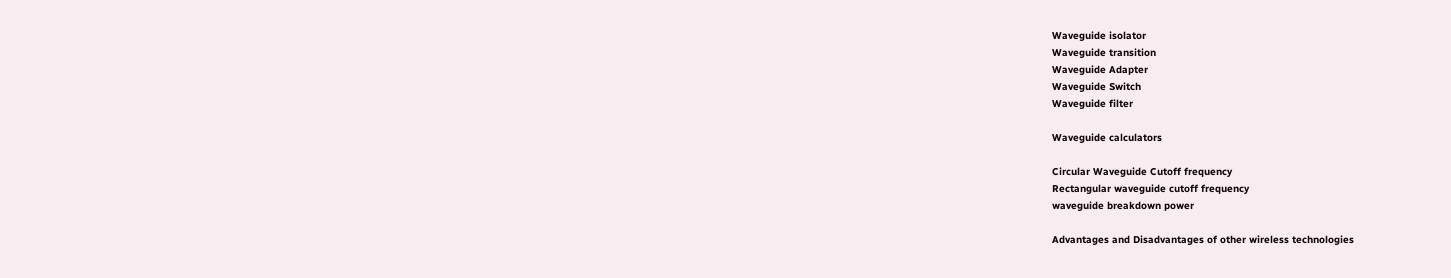Waveguide isolator
Waveguide transition
Waveguide Adapter
Waveguide Switch
Waveguide filter

Waveguide calculators

Circular Waveguide Cutoff frequency
Rectangular waveguide cutoff frequency
waveguide breakdown power

Advantages and Disadvantages of other wireless technologies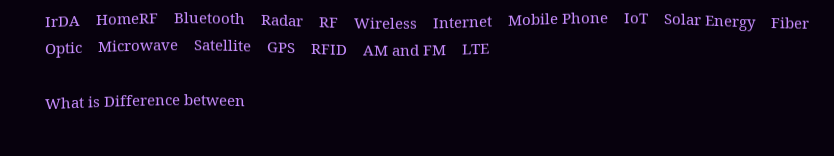IrDA    HomeRF    Bluetooth    Radar    RF    Wireless    Internet    Mobile Phone    IoT    Solar Energy    Fiber Optic    Microwave    Satellite    GPS    RFID    AM and FM    LTE

What is Difference between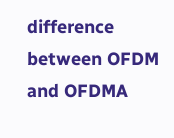difference between OFDM and OFDMA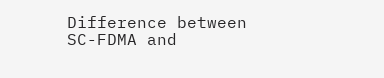Difference between SC-FDMA and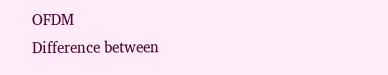OFDM
Difference between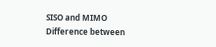SISO and MIMO
Difference between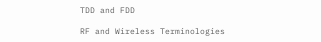TDD and FDD

RF and Wireless Terminologies